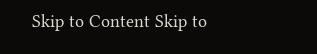Skip to Content Skip to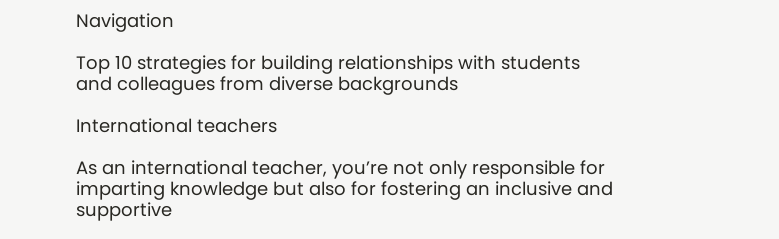Navigation

Top 10 strategies for building relationships with students and colleagues from diverse backgrounds

International teachers

As an international teacher, you’re not only responsible for imparting knowledge but also for fostering an inclusive and supportive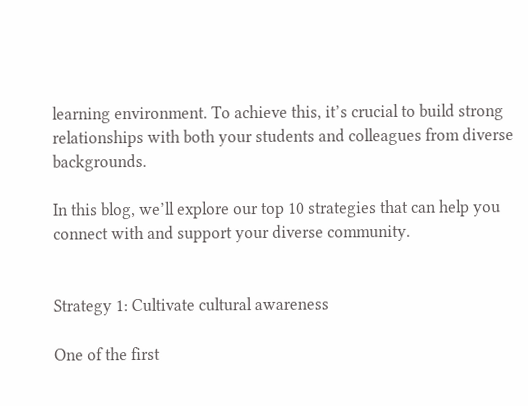learning environment. To achieve this, it’s crucial to build strong relationships with both your students and colleagues from diverse backgrounds.

In this blog, we’ll explore our top 10 strategies that can help you connect with and support your diverse community.


Strategy 1: Cultivate cultural awareness

One of the first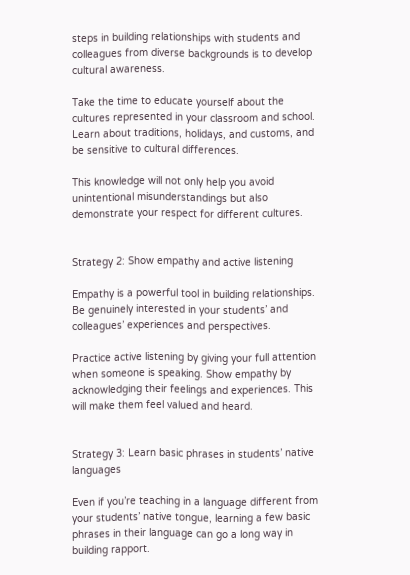steps in building relationships with students and colleagues from diverse backgrounds is to develop cultural awareness.

Take the time to educate yourself about the cultures represented in your classroom and school. Learn about traditions, holidays, and customs, and be sensitive to cultural differences.

This knowledge will not only help you avoid unintentional misunderstandings but also demonstrate your respect for different cultures.


Strategy 2: Show empathy and active listening

Empathy is a powerful tool in building relationships. Be genuinely interested in your students’ and colleagues’ experiences and perspectives.

Practice active listening by giving your full attention when someone is speaking. Show empathy by acknowledging their feelings and experiences. This will make them feel valued and heard.


Strategy 3: Learn basic phrases in students’ native languages

Even if you’re teaching in a language different from your students’ native tongue, learning a few basic phrases in their language can go a long way in building rapport.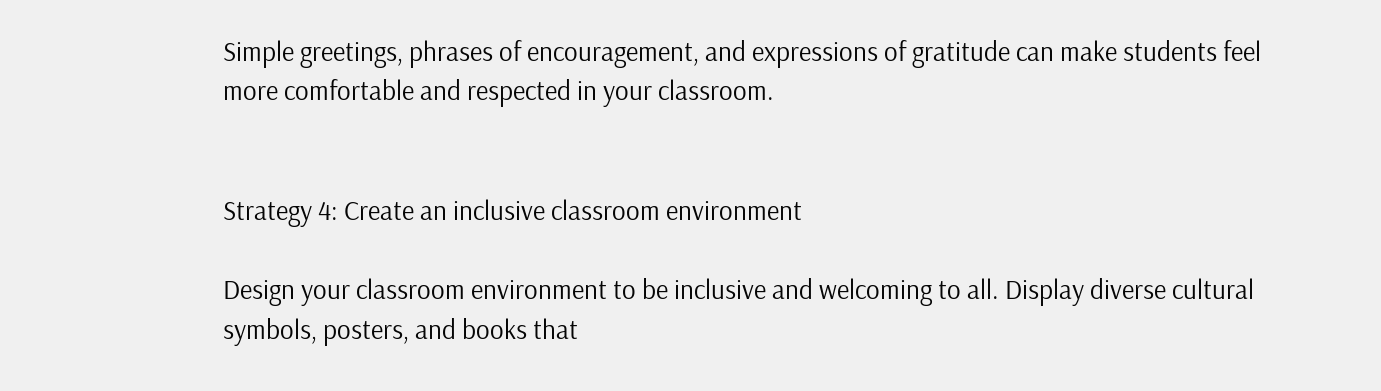Simple greetings, phrases of encouragement, and expressions of gratitude can make students feel more comfortable and respected in your classroom.


Strategy 4: Create an inclusive classroom environment

Design your classroom environment to be inclusive and welcoming to all. Display diverse cultural symbols, posters, and books that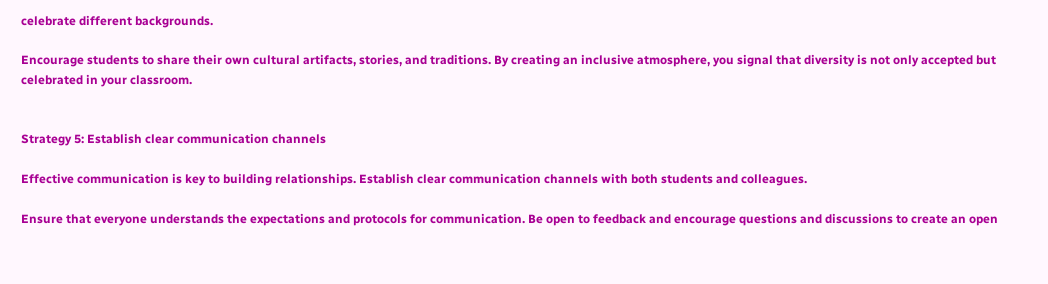celebrate different backgrounds.

Encourage students to share their own cultural artifacts, stories, and traditions. By creating an inclusive atmosphere, you signal that diversity is not only accepted but celebrated in your classroom.


Strategy 5: Establish clear communication channels

Effective communication is key to building relationships. Establish clear communication channels with both students and colleagues.

Ensure that everyone understands the expectations and protocols for communication. Be open to feedback and encourage questions and discussions to create an open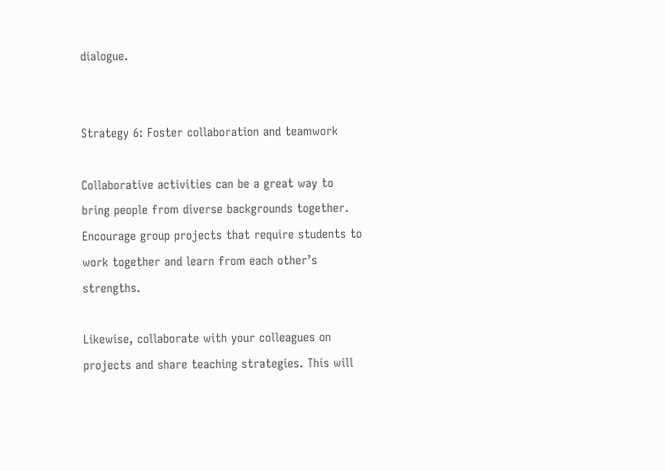dialogue.


Strategy 6: Foster collaboration and teamwork

Collaborative activities can be a great way to bring people from diverse backgrounds together. Encourage group projects that require students to work together and learn from each other’s strengths.

Likewise, collaborate with your colleagues on projects and share teaching strategies. This will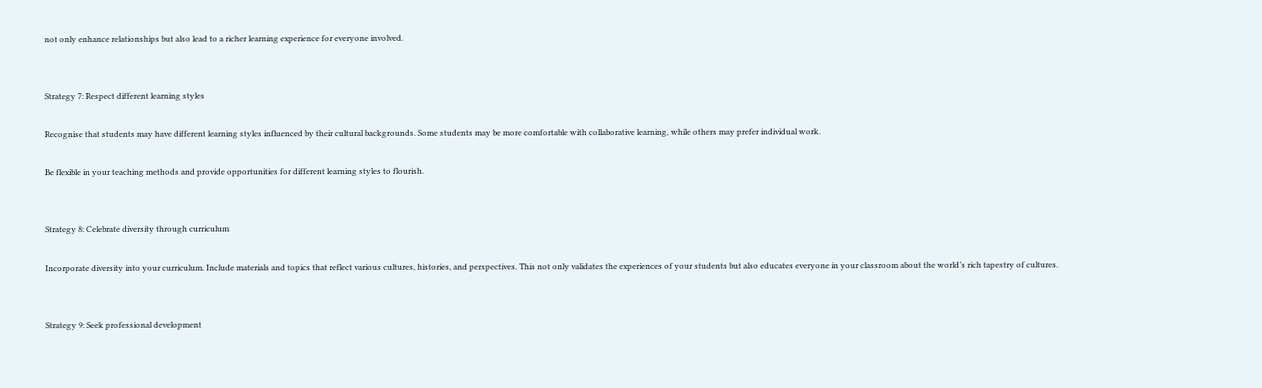not only enhance relationships but also lead to a richer learning experience for everyone involved.


Strategy 7: Respect different learning styles

Recognise that students may have different learning styles influenced by their cultural backgrounds. Some students may be more comfortable with collaborative learning, while others may prefer individual work.

Be flexible in your teaching methods and provide opportunities for different learning styles to flourish.


Strategy 8: Celebrate diversity through curriculum

Incorporate diversity into your curriculum. Include materials and topics that reflect various cultures, histories, and perspectives. This not only validates the experiences of your students but also educates everyone in your classroom about the world’s rich tapestry of cultures.


Strategy 9: Seek professional development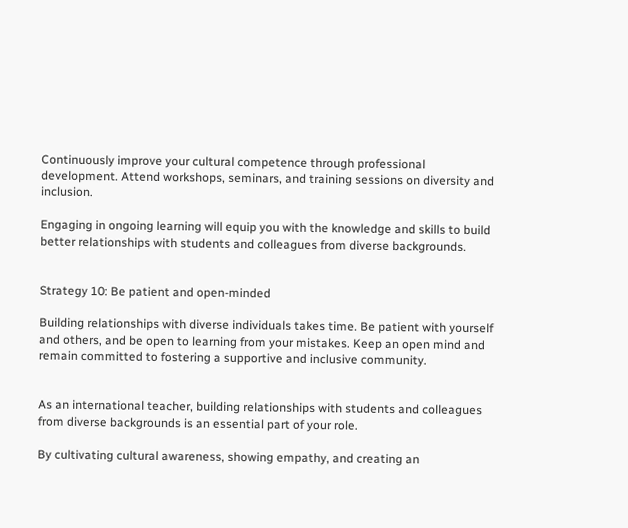Continuously improve your cultural competence through professional development. Attend workshops, seminars, and training sessions on diversity and inclusion.

Engaging in ongoing learning will equip you with the knowledge and skills to build better relationships with students and colleagues from diverse backgrounds.


Strategy 10: Be patient and open-minded

Building relationships with diverse individuals takes time. Be patient with yourself and others, and be open to learning from your mistakes. Keep an open mind and remain committed to fostering a supportive and inclusive community.


As an international teacher, building relationships with students and colleagues from diverse backgrounds is an essential part of your role.

By cultivating cultural awareness, showing empathy, and creating an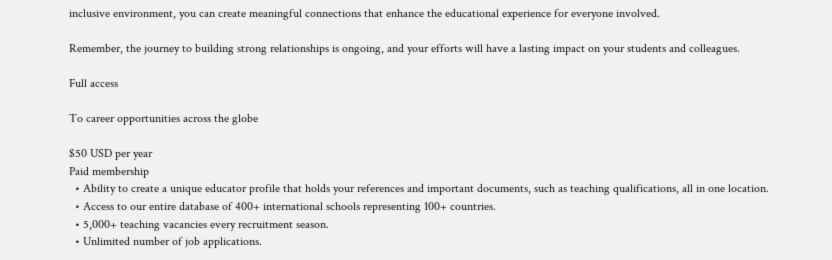inclusive environment, you can create meaningful connections that enhance the educational experience for everyone involved.

Remember, the journey to building strong relationships is ongoing, and your efforts will have a lasting impact on your students and colleagues.

Full access

To career opportunities across the globe

$50 USD per year
Paid membership
  • Ability to create a unique educator profile that holds your references and important documents, such as teaching qualifications, all in one location.
  • Access to our entire database of 400+ international schools representing 100+ countries.
  • 5,000+ teaching vacancies every recruitment season.
  • Unlimited number of job applications.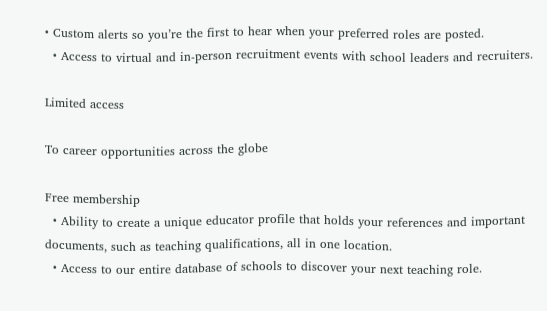• Custom alerts so you’re the first to hear when your preferred roles are posted.
  • Access to virtual and in-person recruitment events with school leaders and recruiters.

Limited access

To career opportunities across the globe

Free membership
  • Ability to create a unique educator profile that holds your references and important documents, such as teaching qualifications, all in one location.
  • Access to our entire database of schools to discover your next teaching role.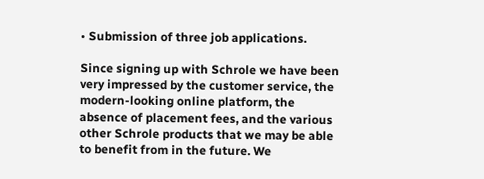• Submission of three job applications.

Since signing up with Schrole we have been very impressed by the customer service, the modern-looking online platform, the absence of placement fees, and the various other Schrole products that we may be able to benefit from in the future. We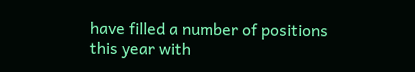have filled a number of positions this year with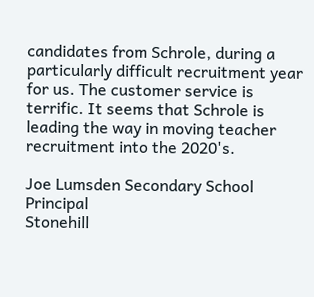candidates from Schrole, during a particularly difficult recruitment year for us. The customer service is terrific. It seems that Schrole is leading the way in moving teacher recruitment into the 2020's.

Joe Lumsden Secondary School Principal
Stonehill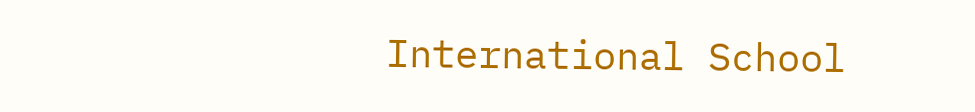International School